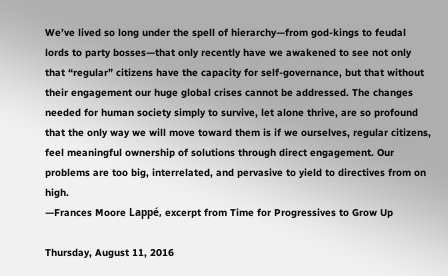We’ve lived so long under the spell of hierarchy—from god-kings to feudal lords to party bosses—that only recently have we awakened to see not only that “regular” citizens have the capacity for self-governance, but that without their engagement our huge global crises cannot be addressed. The changes needed for human society simply to survive, let alone thrive, are so profound that the only way we will move toward them is if we ourselves, regular citizens, feel meaningful ownership of solutions through direct engagement. Our problems are too big, interrelated, and pervasive to yield to directives from on high.
—Frances Moore Lappé, excerpt from Time for Progressives to Grow Up

Thursday, August 11, 2016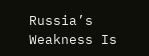Russia’s Weakness Is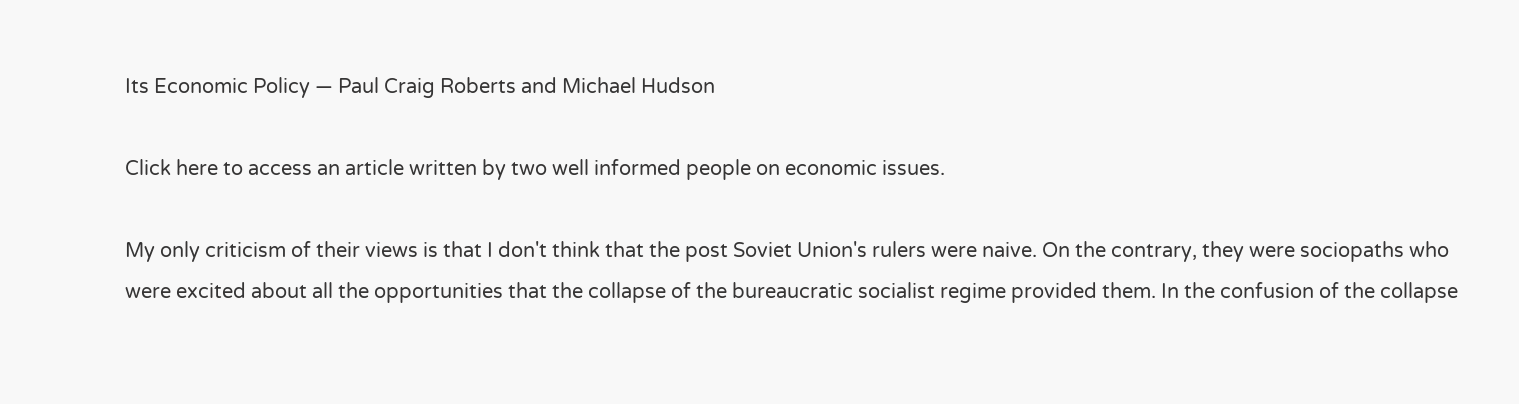Its Economic Policy — Paul Craig Roberts and Michael Hudson

Click here to access an article written by two well informed people on economic issues.

My only criticism of their views is that I don't think that the post Soviet Union's rulers were naive. On the contrary, they were sociopaths who were excited about all the opportunities that the collapse of the bureaucratic socialist regime provided them. In the confusion of the collapse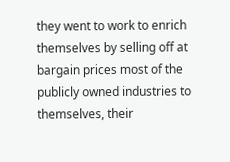they went to work to enrich themselves by selling off at bargain prices most of the publicly owned industries to themselves, their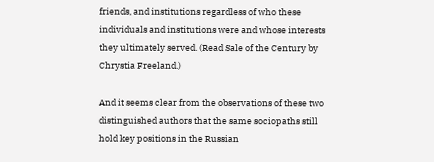friends, and institutions regardless of who these individuals and institutions were and whose interests they ultimately served. (Read Sale of the Century by Chrystia Freeland.)

And it seems clear from the observations of these two distinguished authors that the same sociopaths still hold key positions in the Russian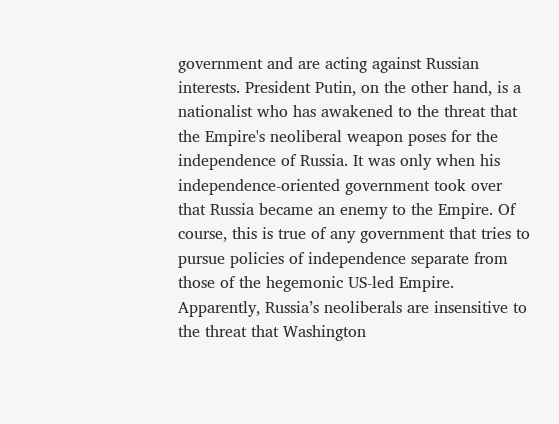government and are acting against Russian interests. President Putin, on the other hand, is a nationalist who has awakened to the threat that the Empire's neoliberal weapon poses for the independence of Russia. It was only when his independence-oriented government took over that Russia became an enemy to the Empire. Of course, this is true of any government that tries to pursue policies of independence separate from those of the hegemonic US-led Empire.
Apparently, Russia’s neoliberals are insensitive to the threat that Washington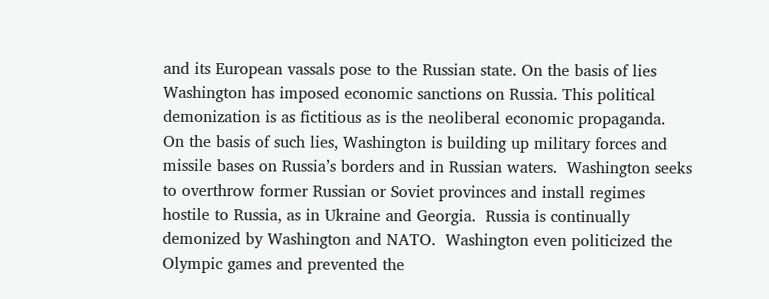and its European vassals pose to the Russian state. On the basis of lies Washington has imposed economic sanctions on Russia. This political demonization is as fictitious as is the neoliberal economic propaganda.  On the basis of such lies, Washington is building up military forces and missile bases on Russia’s borders and in Russian waters.  Washington seeks to overthrow former Russian or Soviet provinces and install regimes hostile to Russia, as in Ukraine and Georgia.  Russia is continually demonized by Washington and NATO.  Washington even politicized the Olympic games and prevented the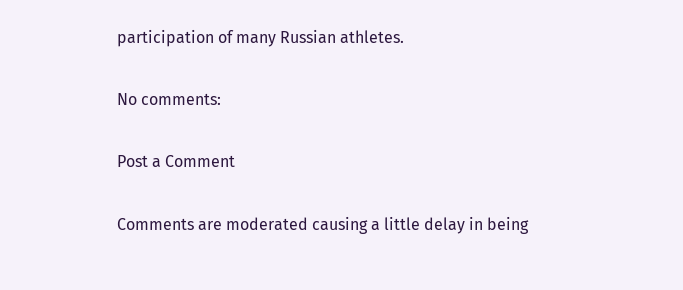participation of many Russian athletes.

No comments:

Post a Comment

Comments are moderated causing a little delay in being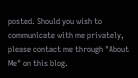posted. Should you wish to communicate with me privately, please contact me through "About Me" on this blog.